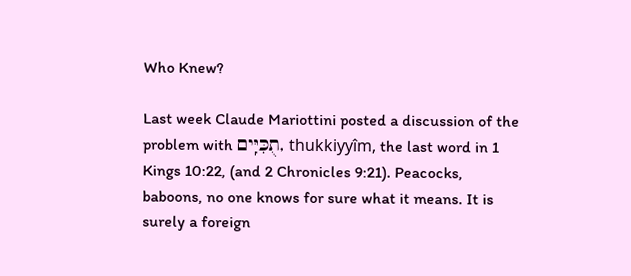Who Knew?

Last week Claude Mariottini posted a discussion of the problem with תֻכִּיִּֽים, thukkiyyîm, the last word in 1 Kings 10:22, (and 2 Chronicles 9:21). Peacocks, baboons, no one knows for sure what it means. It is surely a foreign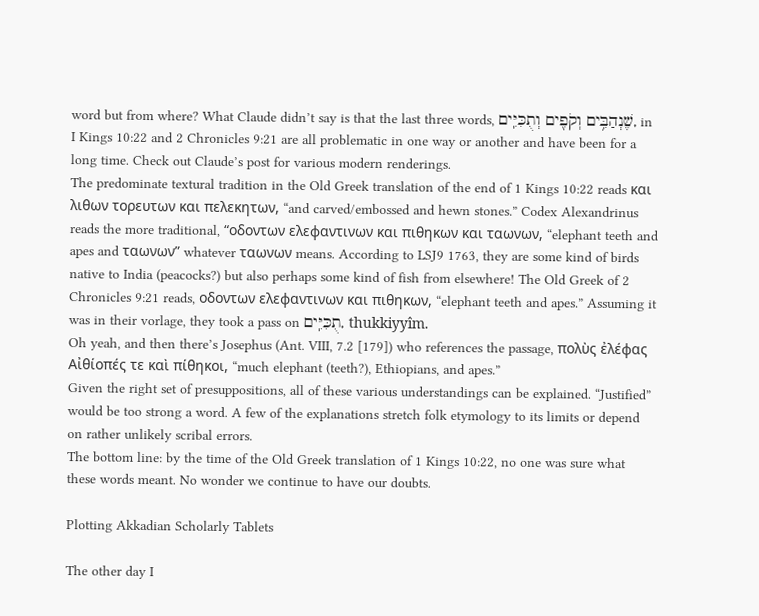word but from where? What Claude didn’t say is that the last three words, שֶׁנְהַבִּ֥ים וְקֹפִ֖ים וְתֻכִּיִּֽים, in I Kings 10:22 and 2 Chronicles 9:21 are all problematic in one way or another and have been for a long time. Check out Claude’s post for various modern renderings.
The predominate textural tradition in the Old Greek translation of the end of 1 Kings 10:22 reads και λιθων τορευτων και πελεκητων, “and carved/embossed and hewn stones.” Codex Alexandrinus reads the more traditional, “οδοντων ελεφαντινων και πιθηκων και ταωνων, “elephant teeth and apes and ταωνων” whatever ταωνων means. According to LSJ9 1763, they are some kind of birds native to India (peacocks?) but also perhaps some kind of fish from elsewhere! The Old Greek of 2 Chronicles 9:21 reads, οδοντων ελεφαντινων και πιθηκων, “elephant teeth and apes.” Assuming it was in their vorlage, they took a pass on תֻכִּיִּֽים, thukkiyyîm.
Oh yeah, and then there’s Josephus (Ant. VIII, 7.2 [179]) who references the passage, πολὺς ἐλέφας Αἰθίοπές τε καὶ πίθηκοι, “much elephant (teeth?), Ethiopians, and apes.”
Given the right set of presuppositions, all of these various understandings can be explained. “Justified” would be too strong a word. A few of the explanations stretch folk etymology to its limits or depend on rather unlikely scribal errors.
The bottom line: by the time of the Old Greek translation of 1 Kings 10:22, no one was sure what these words meant. No wonder we continue to have our doubts.

Plotting Akkadian Scholarly Tablets

The other day I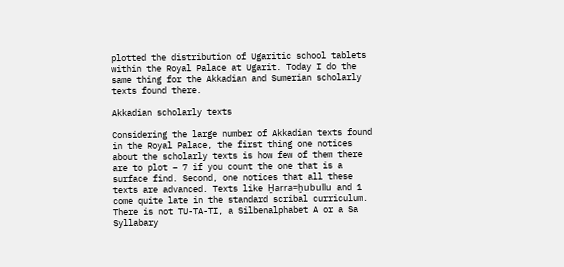plotted the distribution of Ugaritic school tablets within the Royal Palace at Ugarit. Today I do the same thing for the Akkadian and Sumerian scholarly texts found there.

Akkadian scholarly texts

Considering the large number of Akkadian texts found in the Royal Palace, the first thing one notices about the scholarly texts is how few of them there are to plot – 7 if you count the one that is a surface find. Second, one notices that all these texts are advanced. Texts like Ḫarra=ḫubullu and 1 come quite late in the standard scribal curriculum. There is not TU-TA-TI, a Silbenalphabet A or a Sa Syllabary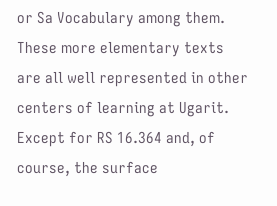or Sa Vocabulary among them. These more elementary texts are all well represented in other centers of learning at Ugarit. Except for RS 16.364 and, of course, the surface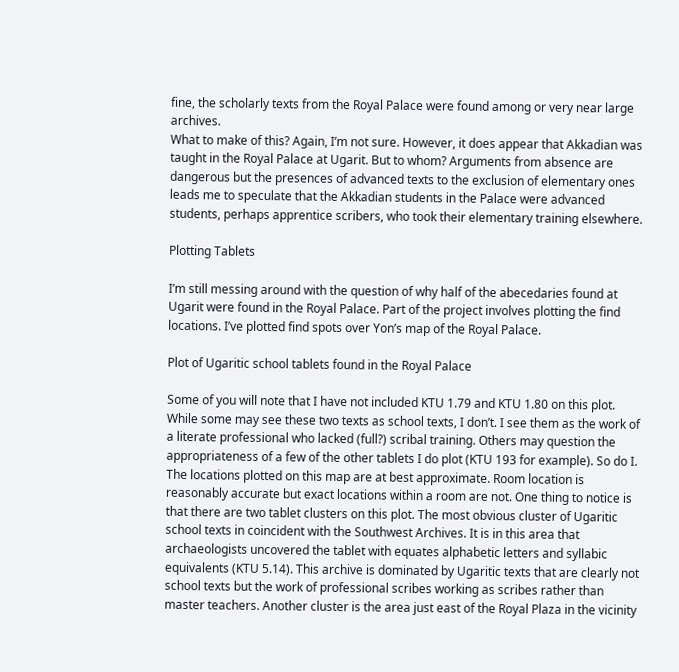fine, the scholarly texts from the Royal Palace were found among or very near large archives.
What to make of this? Again, I’m not sure. However, it does appear that Akkadian was taught in the Royal Palace at Ugarit. But to whom? Arguments from absence are dangerous but the presences of advanced texts to the exclusion of elementary ones leads me to speculate that the Akkadian students in the Palace were advanced students, perhaps apprentice scribers, who took their elementary training elsewhere.

Plotting Tablets

I’m still messing around with the question of why half of the abecedaries found at Ugarit were found in the Royal Palace. Part of the project involves plotting the find locations. I’ve plotted find spots over Yon’s map of the Royal Palace.

Plot of Ugaritic school tablets found in the Royal Palace

Some of you will note that I have not included KTU 1.79 and KTU 1.80 on this plot. While some may see these two texts as school texts, I don’t. I see them as the work of a literate professional who lacked (full?) scribal training. Others may question the appropriateness of a few of the other tablets I do plot (KTU 193 for example). So do I.
The locations plotted on this map are at best approximate. Room location is reasonably accurate but exact locations within a room are not. One thing to notice is that there are two tablet clusters on this plot. The most obvious cluster of Ugaritic school texts in coincident with the Southwest Archives. It is in this area that archaeologists uncovered the tablet with equates alphabetic letters and syllabic equivalents (KTU 5.14). This archive is dominated by Ugaritic texts that are clearly not school texts but the work of professional scribes working as scribes rather than master teachers. Another cluster is the area just east of the Royal Plaza in the vicinity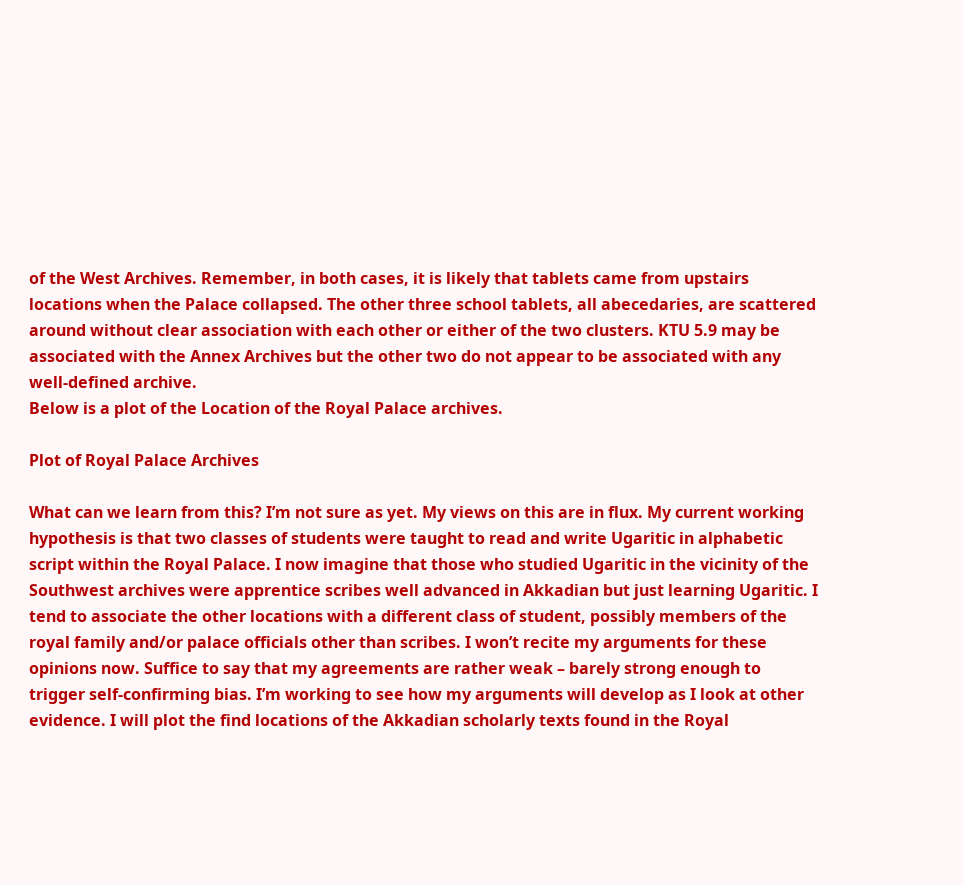of the West Archives. Remember, in both cases, it is likely that tablets came from upstairs locations when the Palace collapsed. The other three school tablets, all abecedaries, are scattered around without clear association with each other or either of the two clusters. KTU 5.9 may be associated with the Annex Archives but the other two do not appear to be associated with any well-defined archive.
Below is a plot of the Location of the Royal Palace archives.

Plot of Royal Palace Archives

What can we learn from this? I’m not sure as yet. My views on this are in flux. My current working hypothesis is that two classes of students were taught to read and write Ugaritic in alphabetic script within the Royal Palace. I now imagine that those who studied Ugaritic in the vicinity of the Southwest archives were apprentice scribes well advanced in Akkadian but just learning Ugaritic. I tend to associate the other locations with a different class of student, possibly members of the royal family and/or palace officials other than scribes. I won’t recite my arguments for these opinions now. Suffice to say that my agreements are rather weak – barely strong enough to trigger self-confirming bias. I’m working to see how my arguments will develop as I look at other evidence. I will plot the find locations of the Akkadian scholarly texts found in the Royal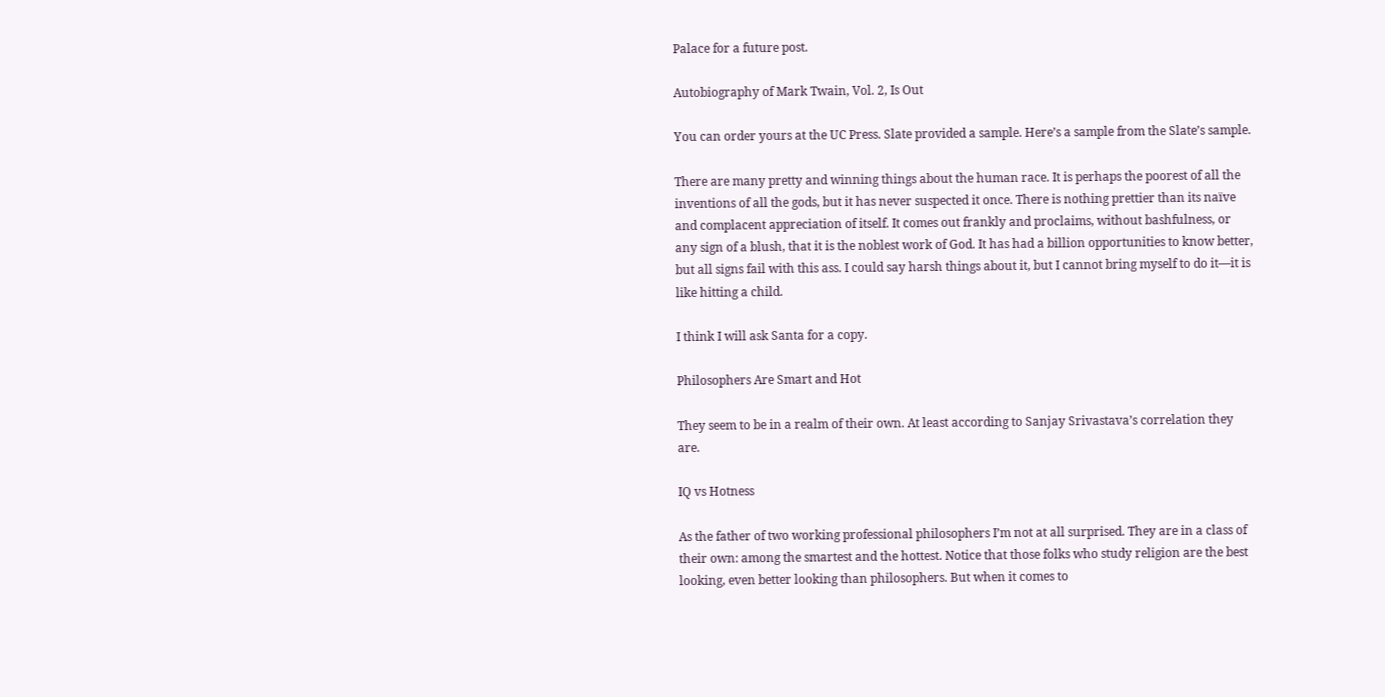Palace for a future post.

Autobiography of Mark Twain, Vol. 2, Is Out

You can order yours at the UC Press. Slate provided a sample. Here’s a sample from the Slate’s sample.

There are many pretty and winning things about the human race. It is perhaps the poorest of all the inventions of all the gods, but it has never suspected it once. There is nothing prettier than its naïve and complacent appreciation of itself. It comes out frankly and proclaims, without bashfulness, or any sign of a blush, that it is the noblest work of God. It has had a billion opportunities to know better, but all signs fail with this ass. I could say harsh things about it, but I cannot bring myself to do it—it is like hitting a child.

I think I will ask Santa for a copy.

Philosophers Are Smart and Hot

They seem to be in a realm of their own. At least according to Sanjay Srivastava’s correlation they are.

IQ vs Hotness

As the father of two working professional philosophers I’m not at all surprised. They are in a class of their own: among the smartest and the hottest. Notice that those folks who study religion are the best looking, even better looking than philosophers. But when it comes to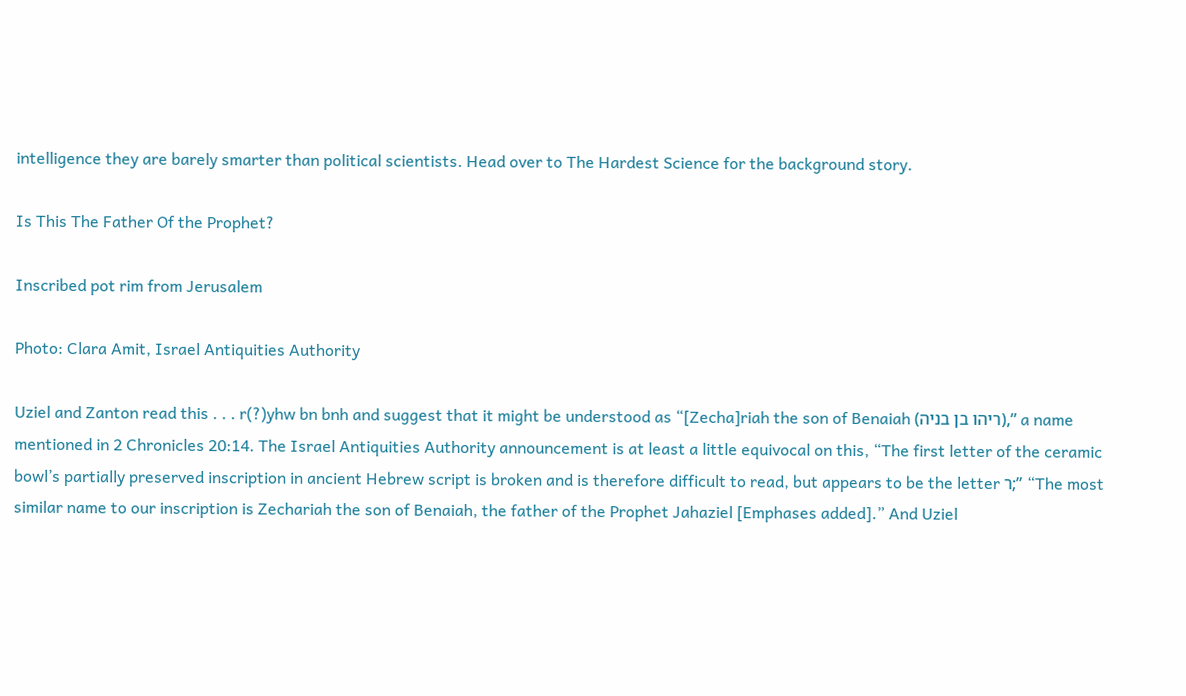intelligence they are barely smarter than political scientists. Head over to The Hardest Science for the background story.

Is This The Father Of the Prophet?

Inscribed pot rim from Jerusalem

Photo: Clara Amit, Israel Antiquities Authority

Uziel and Zanton read this . . . r(?)yhw bn bnh and suggest that it might be understood as “[Zecha]riah the son of Benaiah (ריהו בן בניה),” a name mentioned in 2 Chronicles 20:14. The Israel Antiquities Authority announcement is at least a little equivocal on this, “The first letter of the ceramic bowl’s partially preserved inscription in ancient Hebrew script is broken and is therefore difficult to read, but appears to be the letter ר;” “The most similar name to our inscription is Zechariah the son of Benaiah, the father of the Prophet Jahaziel [Emphases added].” And Uziel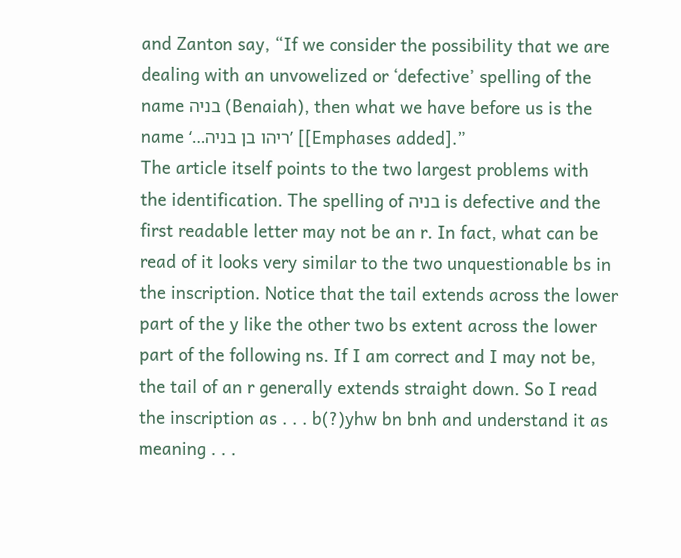and Zanton say, “If we consider the possibility that we are dealing with an unvowelized or ‘defective’ spelling of the name בניה (Benaiah), then what we have before us is the name ‘…ריהו בן בניה’ [[Emphases added].”
The article itself points to the two largest problems with the identification. The spelling of בניה is defective and the first readable letter may not be an r. In fact, what can be read of it looks very similar to the two unquestionable bs in the inscription. Notice that the tail extends across the lower part of the y like the other two bs extent across the lower part of the following ns. If I am correct and I may not be, the tail of an r generally extends straight down. So I read the inscription as . . . b(?)yhw bn bnh and understand it as meaning . . .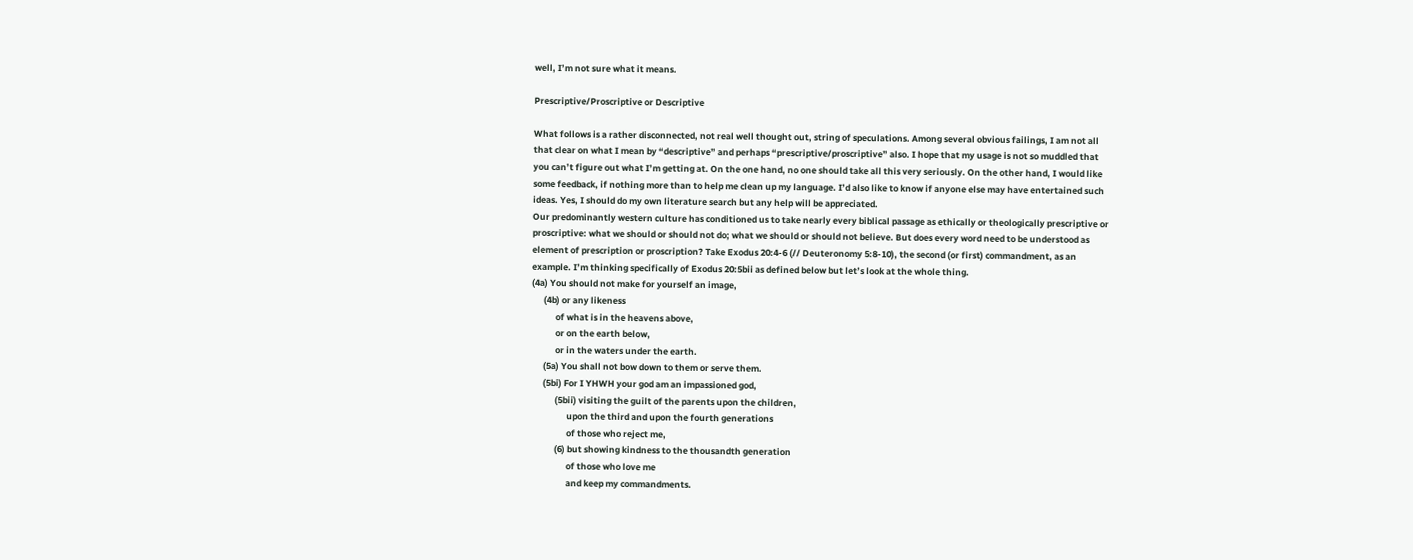well, I’m not sure what it means.

Prescriptive/Proscriptive or Descriptive

What follows is a rather disconnected, not real well thought out, string of speculations. Among several obvious failings, I am not all that clear on what I mean by “descriptive” and perhaps “prescriptive/proscriptive” also. I hope that my usage is not so muddled that you can’t figure out what I’m getting at. On the one hand, no one should take all this very seriously. On the other hand, I would like some feedback, if nothing more than to help me clean up my language. I’d also like to know if anyone else may have entertained such ideas. Yes, I should do my own literature search but any help will be appreciated.
Our predominantly western culture has conditioned us to take nearly every biblical passage as ethically or theologically prescriptive or proscriptive: what we should or should not do; what we should or should not believe. But does every word need to be understood as element of prescription or proscription? Take Exodus 20:4-6 (// Deuteronomy 5:8-10), the second (or first) commandment, as an example. I’m thinking specifically of Exodus 20:5bii as defined below but let’s look at the whole thing.
(4a) You should not make for yourself an image,
      (4b) or any likeness
            of what is in the heavens above,
            or on the earth below,
            or in the waters under the earth.
      (5a) You shall not bow down to them or serve them.
      (5bi) For I YHWH your god am an impassioned god,
            (5bii) visiting the guilt of the parents upon the children,
                  upon the third and upon the fourth generations
                  of those who reject me,
            (6) but showing kindness to the thousandth generation
                  of those who love me
                  and keep my commandments.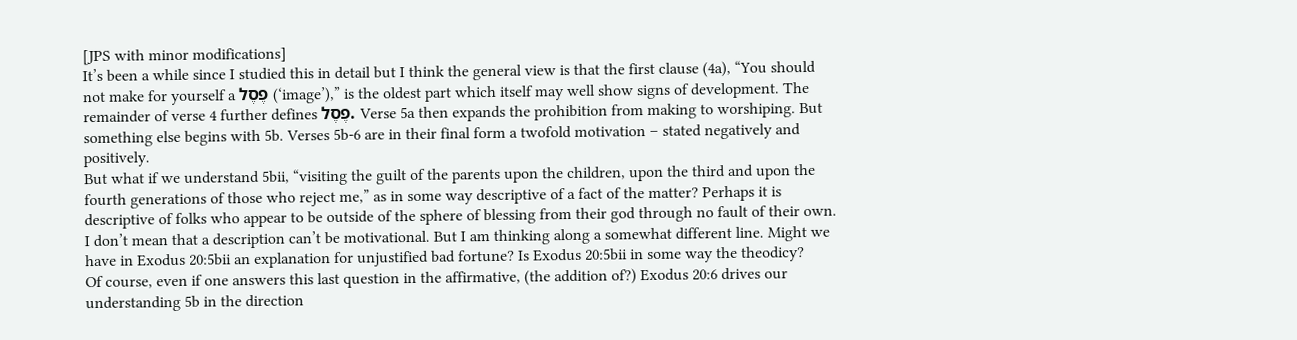[JPS with minor modifications]
It’s been a while since I studied this in detail but I think the general view is that the first clause (4a), “You should not make for yourself a פֶסֶל (‘image’),” is the oldest part which itself may well show signs of development. The remainder of verse 4 further defines פֶסֶל. Verse 5a then expands the prohibition from making to worshiping. But something else begins with 5b. Verses 5b-6 are in their final form a twofold motivation – stated negatively and positively.
But what if we understand 5bii, “visiting the guilt of the parents upon the children, upon the third and upon the fourth generations of those who reject me,” as in some way descriptive of a fact of the matter? Perhaps it is descriptive of folks who appear to be outside of the sphere of blessing from their god through no fault of their own. I don’t mean that a description can’t be motivational. But I am thinking along a somewhat different line. Might we have in Exodus 20:5bii an explanation for unjustified bad fortune? Is Exodus 20:5bii in some way the theodicy?
Of course, even if one answers this last question in the affirmative, (the addition of?) Exodus 20:6 drives our understanding 5b in the direction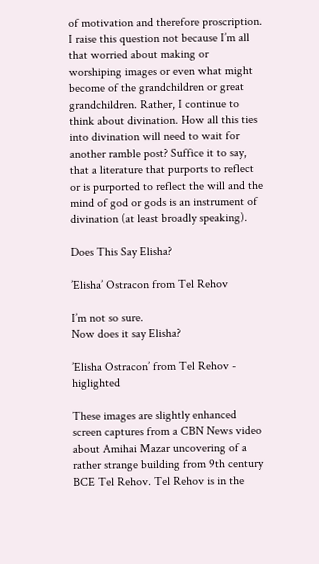of motivation and therefore proscription.
I raise this question not because I’m all that worried about making or worshiping images or even what might become of the grandchildren or great grandchildren. Rather, I continue to think about divination. How all this ties into divination will need to wait for another ramble post? Suffice it to say, that a literature that purports to reflect or is purported to reflect the will and the mind of god or gods is an instrument of divination (at least broadly speaking).

Does This Say Elisha?

’Elisha’ Ostracon from Tel Rehov

I’m not so sure.
Now does it say Elisha?

’Elisha Ostracon’ from Tel Rehov - higlighted

These images are slightly enhanced screen captures from a CBN News video about Amihai Mazar uncovering of a rather strange building from 9th century BCE Tel Rehov. Tel Rehov is in the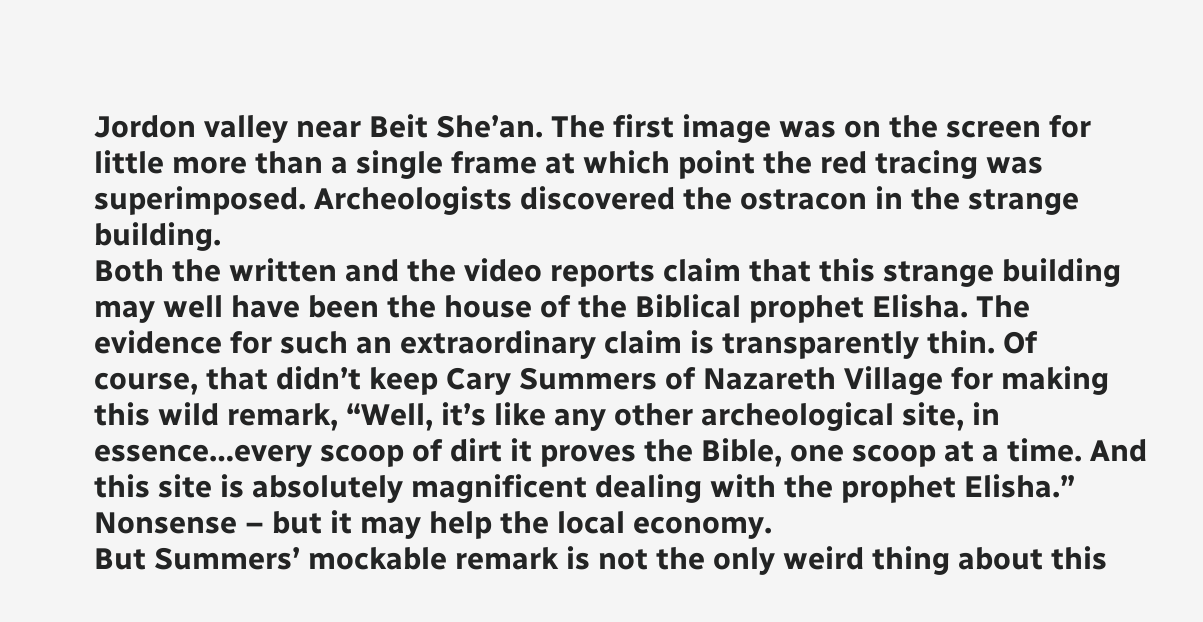Jordon valley near Beit She’an. The first image was on the screen for little more than a single frame at which point the red tracing was superimposed. Archeologists discovered the ostracon in the strange building.
Both the written and the video reports claim that this strange building may well have been the house of the Biblical prophet Elisha. The evidence for such an extraordinary claim is transparently thin. Of course, that didn’t keep Cary Summers of Nazareth Village for making this wild remark, “Well, it’s like any other archeological site, in essence…every scoop of dirt it proves the Bible, one scoop at a time. And this site is absolutely magnificent dealing with the prophet Elisha.” Nonsense – but it may help the local economy.
But Summers’ mockable remark is not the only weird thing about this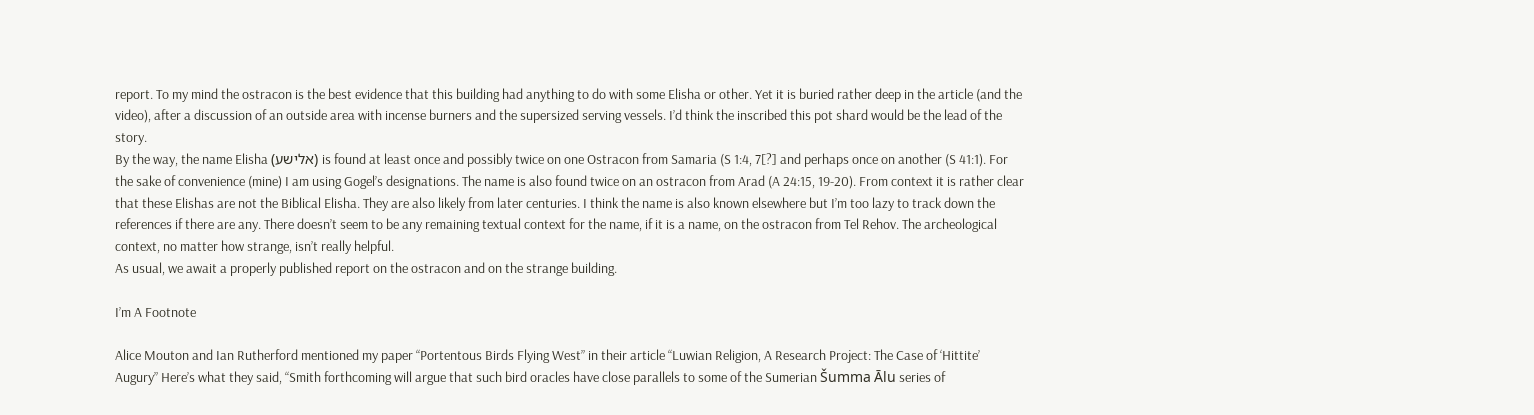report. To my mind the ostracon is the best evidence that this building had anything to do with some Elisha or other. Yet it is buried rather deep in the article (and the video), after a discussion of an outside area with incense burners and the supersized serving vessels. I’d think the inscribed this pot shard would be the lead of the story.
By the way, the name Elisha (אלישע) is found at least once and possibly twice on one Ostracon from Samaria (S 1:4, 7[?] and perhaps once on another (S 41:1). For the sake of convenience (mine) I am using Gogel’s designations. The name is also found twice on an ostracon from Arad (A 24:15, 19-20). From context it is rather clear that these Elishas are not the Biblical Elisha. They are also likely from later centuries. I think the name is also known elsewhere but I’m too lazy to track down the references if there are any. There doesn’t seem to be any remaining textual context for the name, if it is a name, on the ostracon from Tel Rehov. The archeological context, no matter how strange, isn’t really helpful.
As usual, we await a properly published report on the ostracon and on the strange building.

I’m A Footnote

Alice Mouton and Ian Rutherford mentioned my paper “Portentous Birds Flying West” in their article “Luwian Religion, A Research Project: The Case of ‘Hittite’ Augury” Here’s what they said, “Smith forthcoming will argue that such bird oracles have close parallels to some of the Sumerian Šumma Ālu series of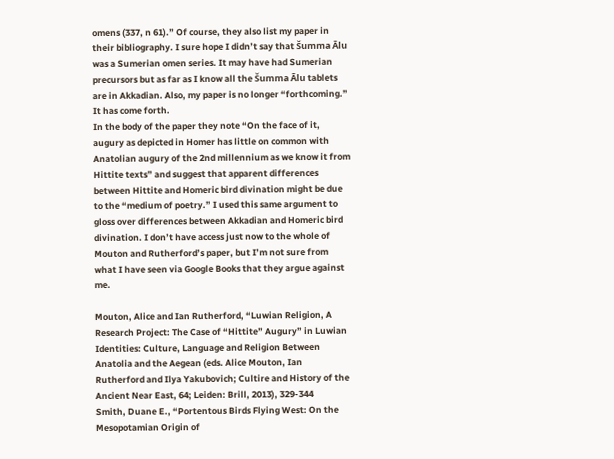omens (337, n 61).” Of course, they also list my paper in their bibliography. I sure hope I didn’t say that Šumma Ālu was a Sumerian omen series. It may have had Sumerian precursors but as far as I know all the Šumma Ālu tablets are in Akkadian. Also, my paper is no longer “forthcoming.” It has come forth.
In the body of the paper they note “On the face of it, augury as depicted in Homer has little on common with Anatolian augury of the 2nd millennium as we know it from Hittite texts” and suggest that apparent differences between Hittite and Homeric bird divination might be due to the “medium of poetry.” I used this same argument to gloss over differences between Akkadian and Homeric bird divination. I don’t have access just now to the whole of Mouton and Rutherford’s paper, but I’m not sure from what I have seen via Google Books that they argue against me.

Mouton, Alice and Ian Rutherford, “Luwian Religion, A Research Project: The Case of “Hittite” Augury” in Luwian Identities: Culture, Language and Religion Between Anatolia and the Aegean (eds. Alice Mouton, Ian Rutherford and Ilya Yakubovich; Cultire and History of the Ancient Near East, 64; Leiden: Brill, 2013), 329-344
Smith, Duane E., “Portentous Birds Flying West: On the Mesopotamian Origin of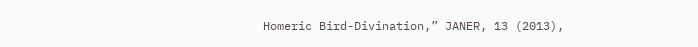Homeric Bird-Divination,” JANER, 13 (2013),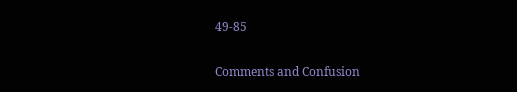49-85

Comments and Confusion